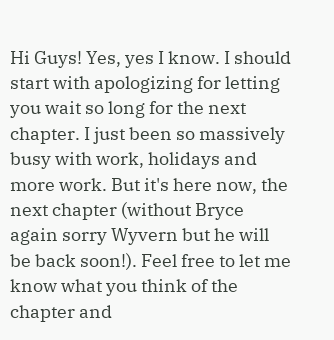Hi Guys! Yes, yes I know. I should start with apologizing for letting you wait so long for the next chapter. I just been so massively busy with work, holidays and more work. But it's here now, the next chapter (without Bryce again sorry Wyvern but he will be back soon!). Feel free to let me know what you think of the chapter and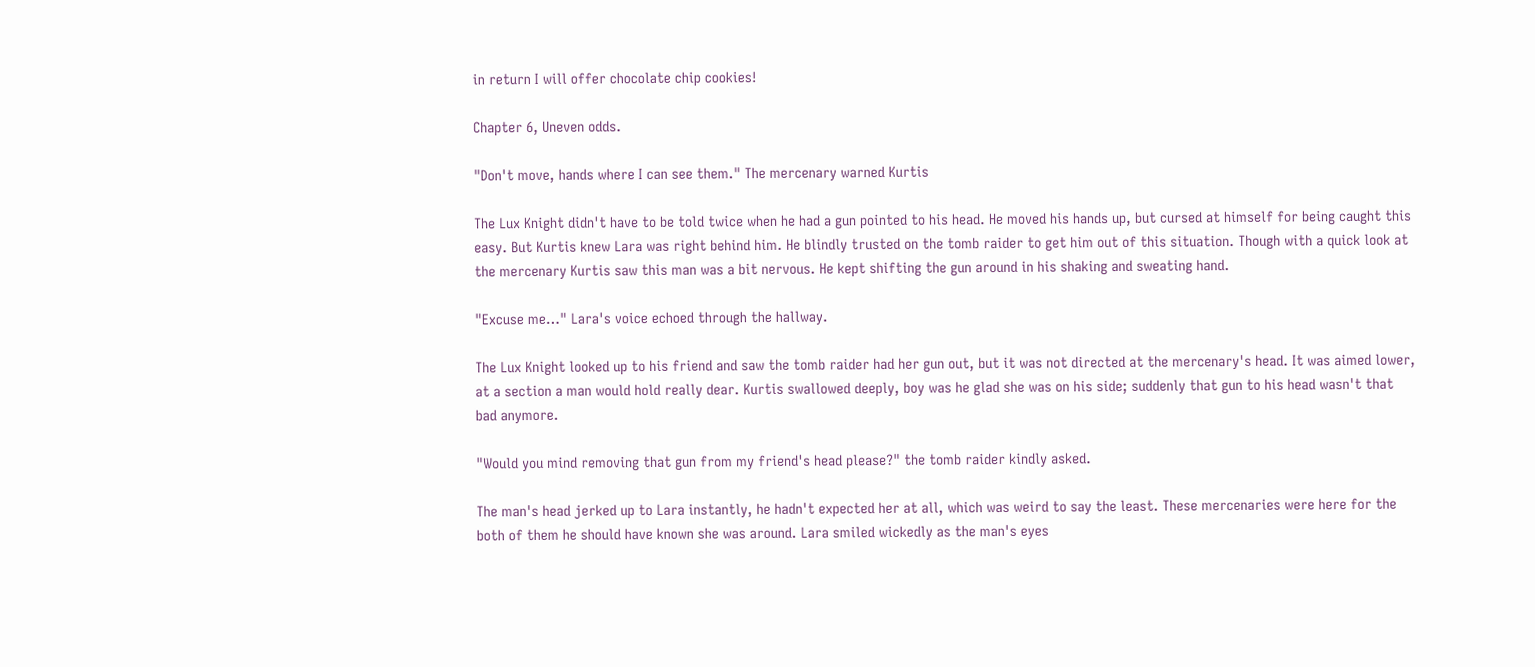in return I will offer chocolate chip cookies!

Chapter 6, Uneven odds.

"Don't move, hands where I can see them." The mercenary warned Kurtis

The Lux Knight didn't have to be told twice when he had a gun pointed to his head. He moved his hands up, but cursed at himself for being caught this easy. But Kurtis knew Lara was right behind him. He blindly trusted on the tomb raider to get him out of this situation. Though with a quick look at the mercenary Kurtis saw this man was a bit nervous. He kept shifting the gun around in his shaking and sweating hand.

"Excuse me…" Lara's voice echoed through the hallway.

The Lux Knight looked up to his friend and saw the tomb raider had her gun out, but it was not directed at the mercenary's head. It was aimed lower, at a section a man would hold really dear. Kurtis swallowed deeply, boy was he glad she was on his side; suddenly that gun to his head wasn't that bad anymore.

"Would you mind removing that gun from my friend's head please?" the tomb raider kindly asked.

The man's head jerked up to Lara instantly, he hadn't expected her at all, which was weird to say the least. These mercenaries were here for the both of them he should have known she was around. Lara smiled wickedly as the man's eyes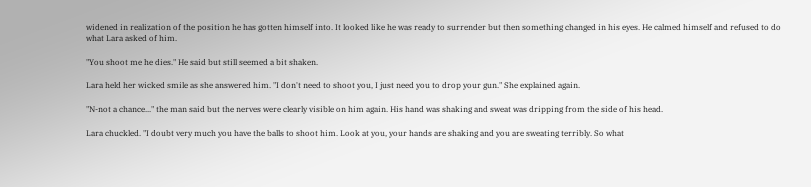widened in realization of the position he has gotten himself into. It looked like he was ready to surrender but then something changed in his eyes. He calmed himself and refused to do what Lara asked of him.

"You shoot me he dies." He said but still seemed a bit shaken.

Lara held her wicked smile as she answered him. "I don't need to shoot you, I just need you to drop your gun." She explained again.

"N-not a chance..." the man said but the nerves were clearly visible on him again. His hand was shaking and sweat was dripping from the side of his head.

Lara chuckled. "I doubt very much you have the balls to shoot him. Look at you, your hands are shaking and you are sweating terribly. So what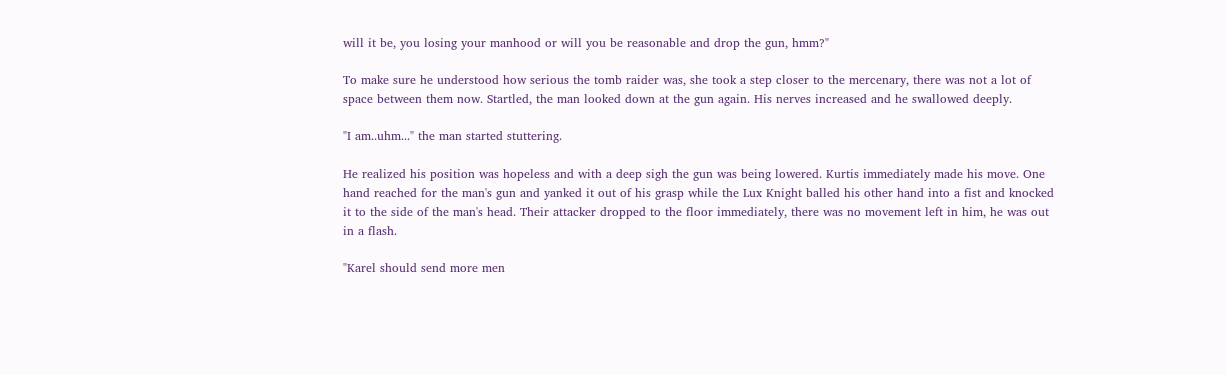will it be, you losing your manhood or will you be reasonable and drop the gun, hmm?"

To make sure he understood how serious the tomb raider was, she took a step closer to the mercenary, there was not a lot of space between them now. Startled, the man looked down at the gun again. His nerves increased and he swallowed deeply.

"I am..uhm..." the man started stuttering.

He realized his position was hopeless and with a deep sigh the gun was being lowered. Kurtis immediately made his move. One hand reached for the man's gun and yanked it out of his grasp while the Lux Knight balled his other hand into a fist and knocked it to the side of the man's head. Their attacker dropped to the floor immediately, there was no movement left in him, he was out in a flash.

"Karel should send more men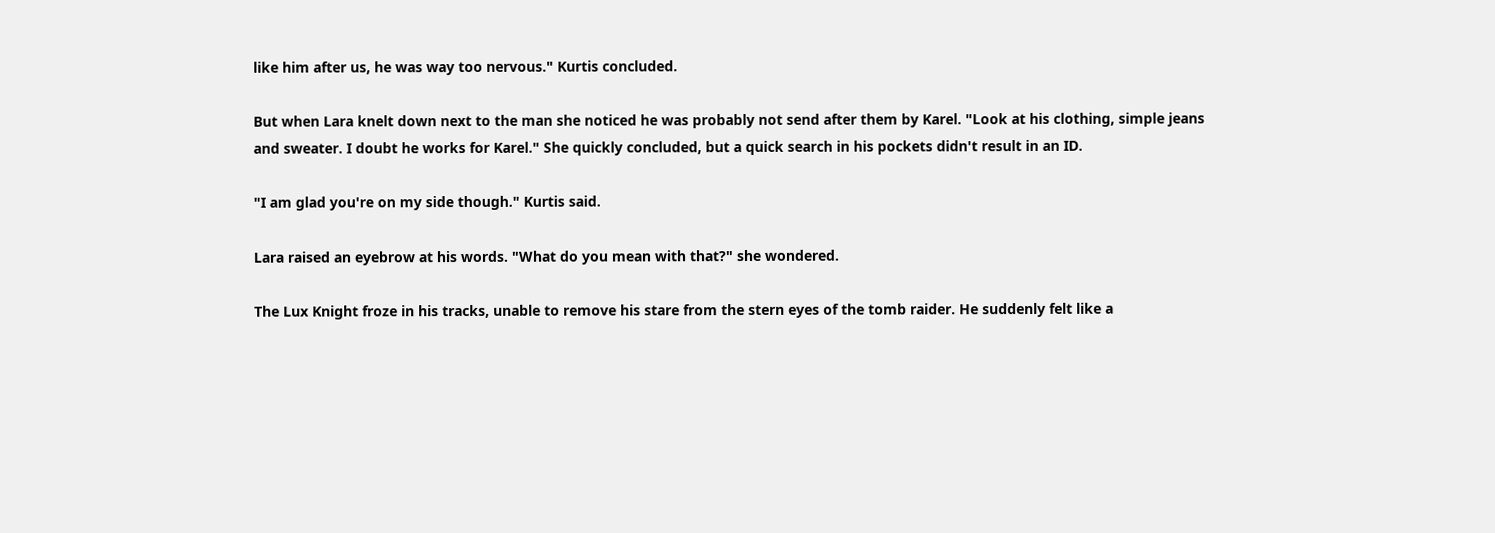like him after us, he was way too nervous." Kurtis concluded.

But when Lara knelt down next to the man she noticed he was probably not send after them by Karel. "Look at his clothing, simple jeans and sweater. I doubt he works for Karel." She quickly concluded, but a quick search in his pockets didn't result in an ID.

"I am glad you're on my side though." Kurtis said.

Lara raised an eyebrow at his words. "What do you mean with that?" she wondered.

The Lux Knight froze in his tracks, unable to remove his stare from the stern eyes of the tomb raider. He suddenly felt like a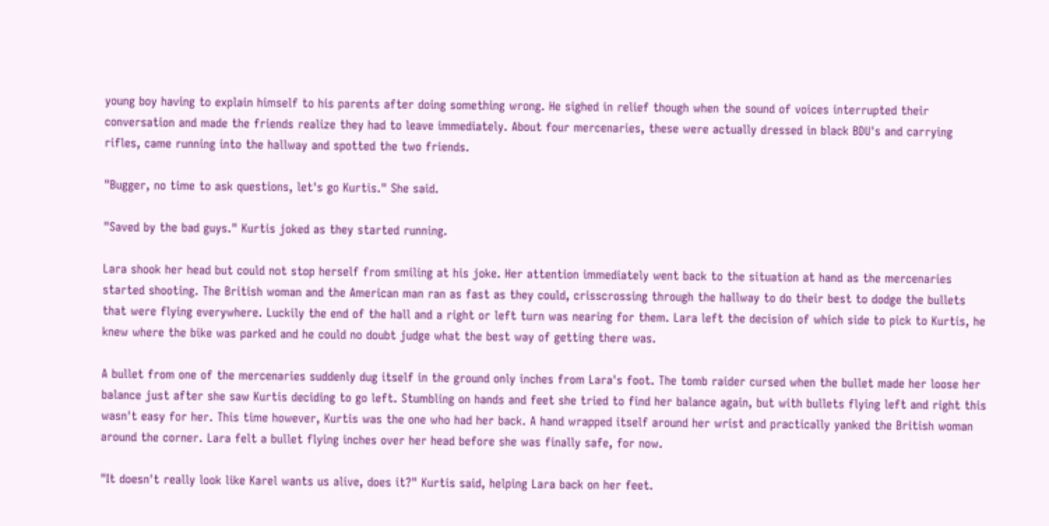young boy having to explain himself to his parents after doing something wrong. He sighed in relief though when the sound of voices interrupted their conversation and made the friends realize they had to leave immediately. About four mercenaries, these were actually dressed in black BDU's and carrying rifles, came running into the hallway and spotted the two friends.

"Bugger, no time to ask questions, let's go Kurtis." She said.

"Saved by the bad guys." Kurtis joked as they started running.

Lara shook her head but could not stop herself from smiling at his joke. Her attention immediately went back to the situation at hand as the mercenaries started shooting. The British woman and the American man ran as fast as they could, crisscrossing through the hallway to do their best to dodge the bullets that were flying everywhere. Luckily the end of the hall and a right or left turn was nearing for them. Lara left the decision of which side to pick to Kurtis, he knew where the bike was parked and he could no doubt judge what the best way of getting there was.

A bullet from one of the mercenaries suddenly dug itself in the ground only inches from Lara's foot. The tomb raider cursed when the bullet made her loose her balance just after she saw Kurtis deciding to go left. Stumbling on hands and feet she tried to find her balance again, but with bullets flying left and right this wasn't easy for her. This time however, Kurtis was the one who had her back. A hand wrapped itself around her wrist and practically yanked the British woman around the corner. Lara felt a bullet flying inches over her head before she was finally safe, for now.

"It doesn't really look like Karel wants us alive, does it?" Kurtis said, helping Lara back on her feet.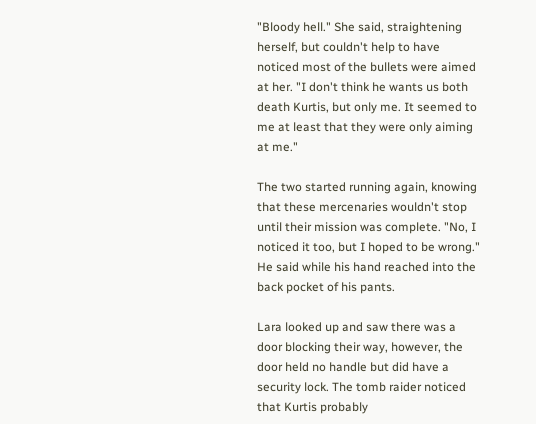"Bloody hell." She said, straightening herself, but couldn't help to have noticed most of the bullets were aimed at her. "I don't think he wants us both death Kurtis, but only me. It seemed to me at least that they were only aiming at me."

The two started running again, knowing that these mercenaries wouldn't stop until their mission was complete. "No, I noticed it too, but I hoped to be wrong." He said while his hand reached into the back pocket of his pants.

Lara looked up and saw there was a door blocking their way, however, the door held no handle but did have a security lock. The tomb raider noticed that Kurtis probably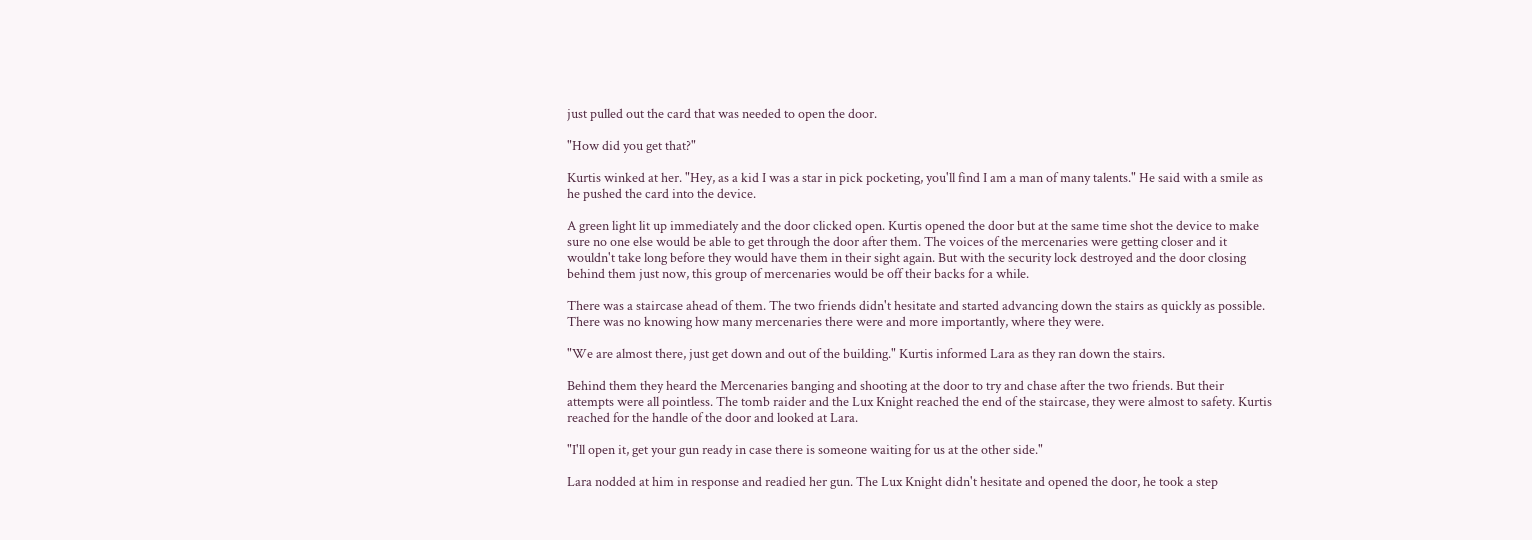just pulled out the card that was needed to open the door.

"How did you get that?"

Kurtis winked at her. "Hey, as a kid I was a star in pick pocketing, you'll find I am a man of many talents." He said with a smile as he pushed the card into the device.

A green light lit up immediately and the door clicked open. Kurtis opened the door but at the same time shot the device to make sure no one else would be able to get through the door after them. The voices of the mercenaries were getting closer and it wouldn't take long before they would have them in their sight again. But with the security lock destroyed and the door closing behind them just now, this group of mercenaries would be off their backs for a while.

There was a staircase ahead of them. The two friends didn't hesitate and started advancing down the stairs as quickly as possible. There was no knowing how many mercenaries there were and more importantly, where they were.

"We are almost there, just get down and out of the building." Kurtis informed Lara as they ran down the stairs.

Behind them they heard the Mercenaries banging and shooting at the door to try and chase after the two friends. But their attempts were all pointless. The tomb raider and the Lux Knight reached the end of the staircase, they were almost to safety. Kurtis reached for the handle of the door and looked at Lara.

"I'll open it, get your gun ready in case there is someone waiting for us at the other side."

Lara nodded at him in response and readied her gun. The Lux Knight didn't hesitate and opened the door, he took a step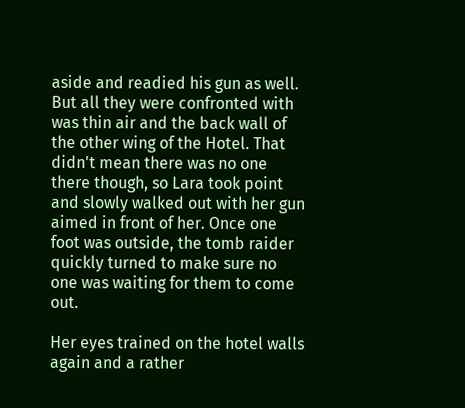aside and readied his gun as well. But all they were confronted with was thin air and the back wall of the other wing of the Hotel. That didn't mean there was no one there though, so Lara took point and slowly walked out with her gun aimed in front of her. Once one foot was outside, the tomb raider quickly turned to make sure no one was waiting for them to come out.

Her eyes trained on the hotel walls again and a rather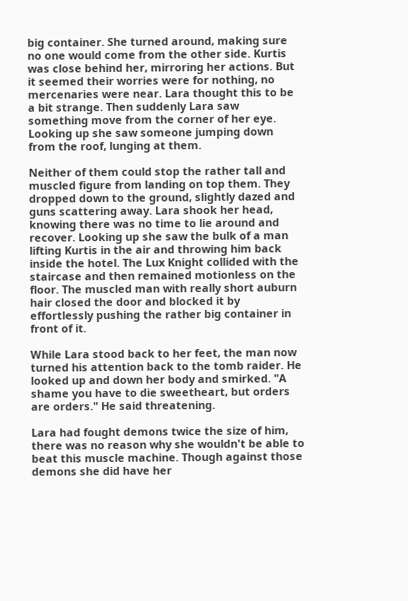big container. She turned around, making sure no one would come from the other side. Kurtis was close behind her, mirroring her actions. But it seemed their worries were for nothing, no mercenaries were near. Lara thought this to be a bit strange. Then suddenly Lara saw something move from the corner of her eye. Looking up she saw someone jumping down from the roof, lunging at them.

Neither of them could stop the rather tall and muscled figure from landing on top them. They dropped down to the ground, slightly dazed and guns scattering away. Lara shook her head, knowing there was no time to lie around and recover. Looking up she saw the bulk of a man lifting Kurtis in the air and throwing him back inside the hotel. The Lux Knight collided with the staircase and then remained motionless on the floor. The muscled man with really short auburn hair closed the door and blocked it by effortlessly pushing the rather big container in front of it.

While Lara stood back to her feet, the man now turned his attention back to the tomb raider. He looked up and down her body and smirked. "A shame you have to die sweetheart, but orders are orders." He said threatening.

Lara had fought demons twice the size of him, there was no reason why she wouldn't be able to beat this muscle machine. Though against those demons she did have her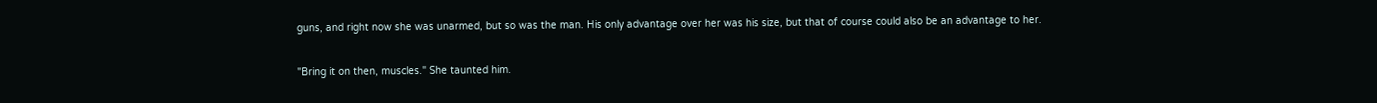guns, and right now she was unarmed, but so was the man. His only advantage over her was his size, but that of course could also be an advantage to her.

"Bring it on then, muscles." She taunted him.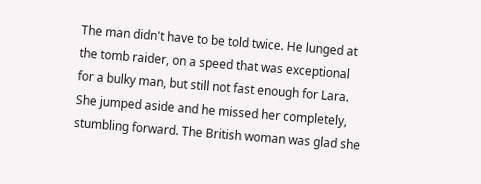The man didn't have to be told twice. He lunged at the tomb raider, on a speed that was exceptional for a bulky man, but still not fast enough for Lara. She jumped aside and he missed her completely, stumbling forward. The British woman was glad she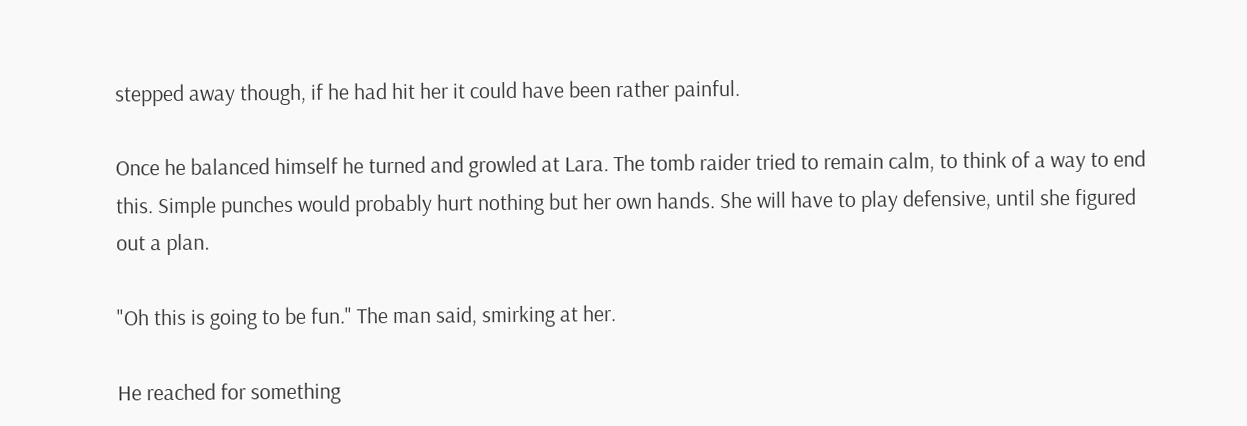stepped away though, if he had hit her it could have been rather painful.

Once he balanced himself he turned and growled at Lara. The tomb raider tried to remain calm, to think of a way to end this. Simple punches would probably hurt nothing but her own hands. She will have to play defensive, until she figured out a plan.

"Oh this is going to be fun." The man said, smirking at her.

He reached for something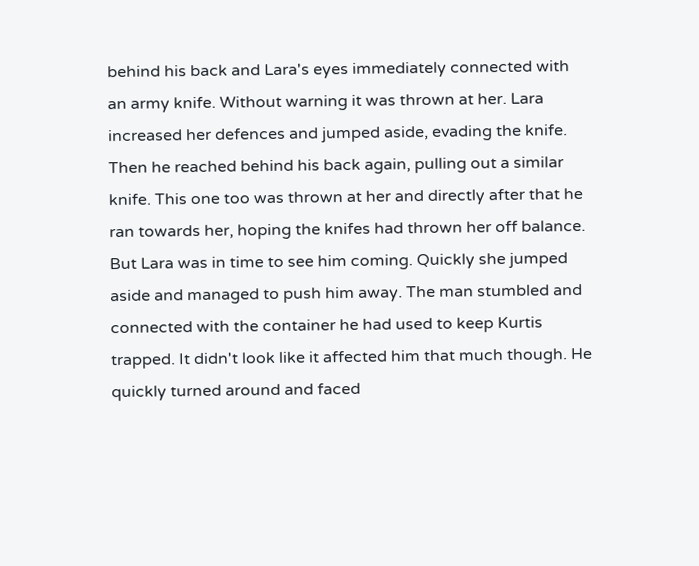behind his back and Lara's eyes immediately connected with an army knife. Without warning it was thrown at her. Lara increased her defences and jumped aside, evading the knife. Then he reached behind his back again, pulling out a similar knife. This one too was thrown at her and directly after that he ran towards her, hoping the knifes had thrown her off balance. But Lara was in time to see him coming. Quickly she jumped aside and managed to push him away. The man stumbled and connected with the container he had used to keep Kurtis trapped. It didn't look like it affected him that much though. He quickly turned around and faced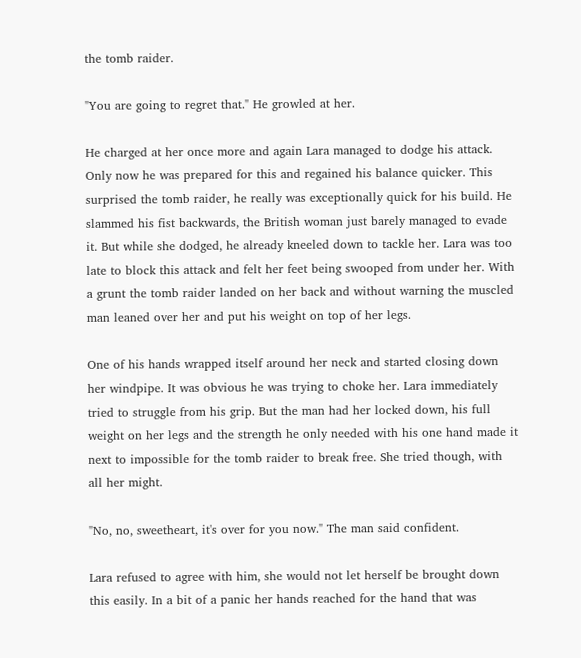the tomb raider.

"You are going to regret that." He growled at her.

He charged at her once more and again Lara managed to dodge his attack. Only now he was prepared for this and regained his balance quicker. This surprised the tomb raider, he really was exceptionally quick for his build. He slammed his fist backwards, the British woman just barely managed to evade it. But while she dodged, he already kneeled down to tackle her. Lara was too late to block this attack and felt her feet being swooped from under her. With a grunt the tomb raider landed on her back and without warning the muscled man leaned over her and put his weight on top of her legs.

One of his hands wrapped itself around her neck and started closing down her windpipe. It was obvious he was trying to choke her. Lara immediately tried to struggle from his grip. But the man had her locked down, his full weight on her legs and the strength he only needed with his one hand made it next to impossible for the tomb raider to break free. She tried though, with all her might.

"No, no, sweetheart, it's over for you now." The man said confident.

Lara refused to agree with him, she would not let herself be brought down this easily. In a bit of a panic her hands reached for the hand that was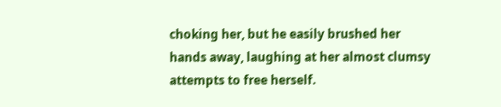choking her, but he easily brushed her hands away, laughing at her almost clumsy attempts to free herself.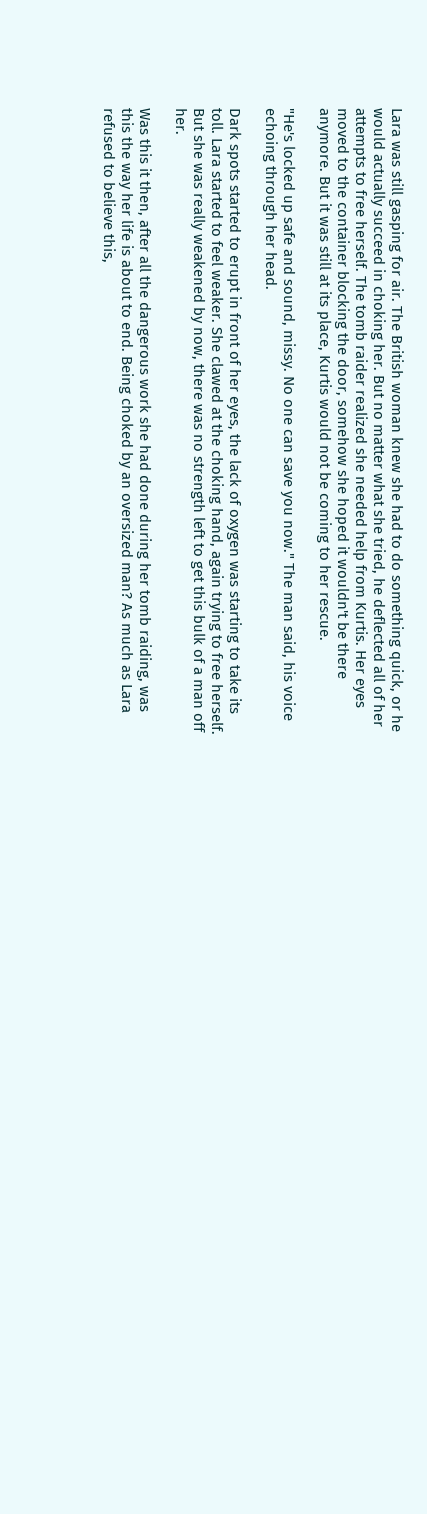Lara was still gasping for air. The British woman knew she had to do something quick, or he would actually succeed in choking her. But no matter what she tried, he deflected all of her attempts to free herself. The tomb raider realized she needed help from Kurtis. Her eyes moved to the container blocking the door, somehow she hoped it wouldn't be there anymore. But it was still at its place, Kurtis would not be coming to her rescue.

"He's locked up safe and sound, missy. No one can save you now." The man said, his voice echoing through her head.

Dark spots started to erupt in front of her eyes, the lack of oxygen was starting to take its toll. Lara started to feel weaker. She clawed at the choking hand, again trying to free herself. But she was really weakened by now, there was no strength left to get this bulk of a man off her.

Was this it then, after all the dangerous work she had done during her tomb raiding, was this the way her life is about to end. Being choked by an oversized man? As much as Lara refused to believe this,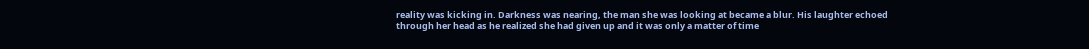reality was kicking in. Darkness was nearing, the man she was looking at became a blur. His laughter echoed through her head as he realized she had given up and it was only a matter of time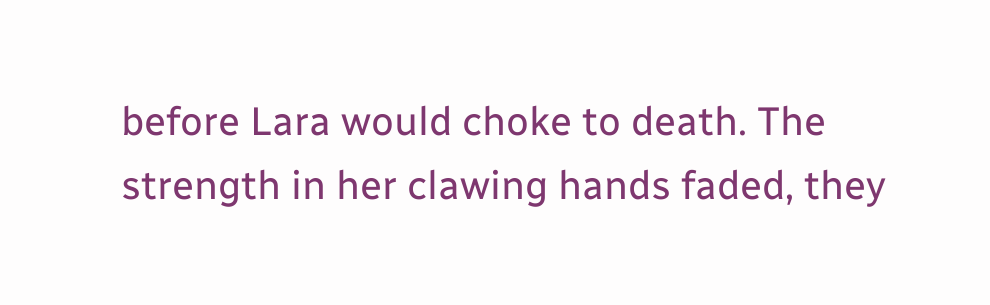before Lara would choke to death. The strength in her clawing hands faded, they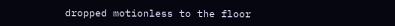dropped motionless to the floor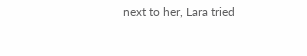next to her, Lara tried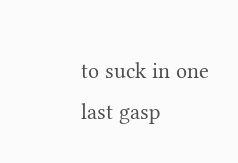to suck in one last gasp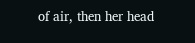of air, then her head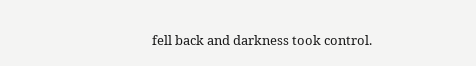fell back and darkness took control.